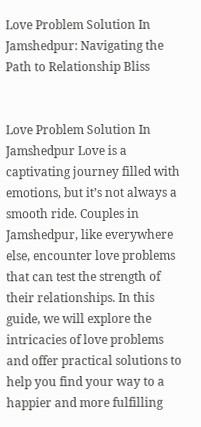Love Problem Solution In Jamshedpur: Navigating the Path to Relationship Bliss


Love Problem Solution In Jamshedpur Love is a captivating journey filled with emotions, but it’s not always a smooth ride. Couples in Jamshedpur, like everywhere else, encounter love problems that can test the strength of their relationships. In this guide, we will explore the intricacies of love problems and offer practical solutions to help you find your way to a happier and more fulfilling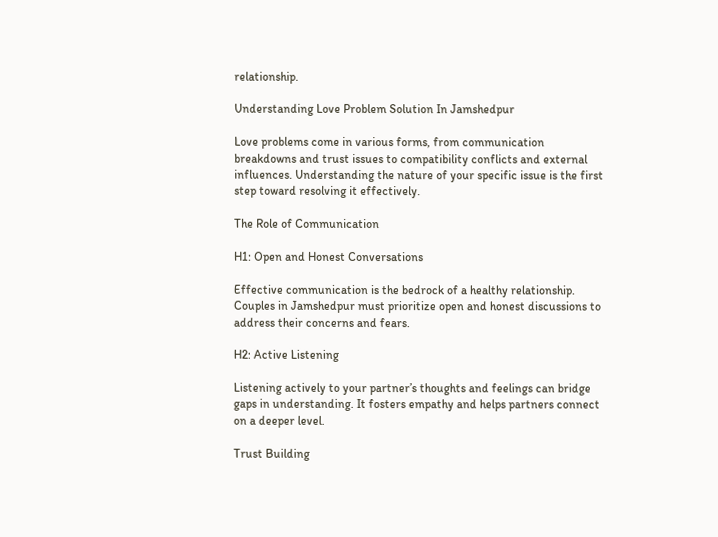relationship.

Understanding Love Problem Solution In Jamshedpur

Love problems come in various forms, from communication breakdowns and trust issues to compatibility conflicts and external influences. Understanding the nature of your specific issue is the first step toward resolving it effectively.

The Role of Communication

H1: Open and Honest Conversations

Effective communication is the bedrock of a healthy relationship. Couples in Jamshedpur must prioritize open and honest discussions to address their concerns and fears.

H2: Active Listening

Listening actively to your partner’s thoughts and feelings can bridge gaps in understanding. It fosters empathy and helps partners connect on a deeper level.

Trust Building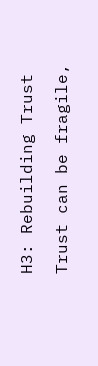H3: Rebuilding Trust

Trust can be fragile,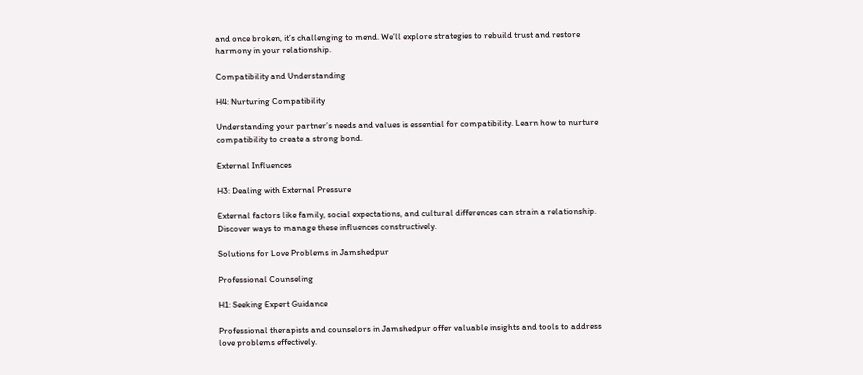and once broken, it’s challenging to mend. We’ll explore strategies to rebuild trust and restore harmony in your relationship.

Compatibility and Understanding

H4: Nurturing Compatibility

Understanding your partner’s needs and values is essential for compatibility. Learn how to nurture compatibility to create a strong bond.

External Influences

H3: Dealing with External Pressure

External factors like family, social expectations, and cultural differences can strain a relationship. Discover ways to manage these influences constructively.

Solutions for Love Problems in Jamshedpur

Professional Counseling

H1: Seeking Expert Guidance

Professional therapists and counselors in Jamshedpur offer valuable insights and tools to address love problems effectively.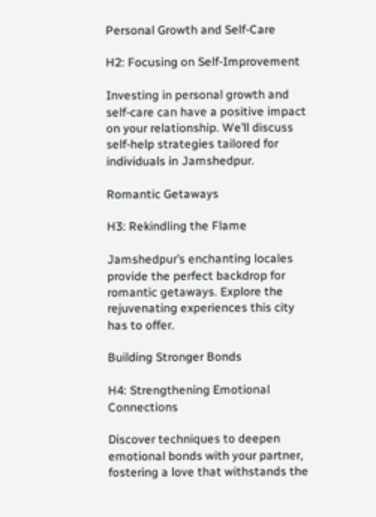Personal Growth and Self-Care

H2: Focusing on Self-Improvement

Investing in personal growth and self-care can have a positive impact on your relationship. We’ll discuss self-help strategies tailored for individuals in Jamshedpur.

Romantic Getaways

H3: Rekindling the Flame

Jamshedpur’s enchanting locales provide the perfect backdrop for romantic getaways. Explore the rejuvenating experiences this city has to offer.

Building Stronger Bonds

H4: Strengthening Emotional Connections

Discover techniques to deepen emotional bonds with your partner, fostering a love that withstands the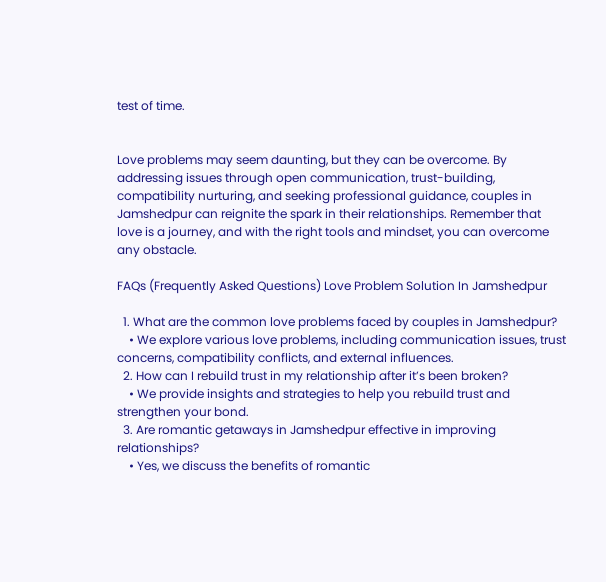test of time.


Love problems may seem daunting, but they can be overcome. By addressing issues through open communication, trust-building, compatibility nurturing, and seeking professional guidance, couples in Jamshedpur can reignite the spark in their relationships. Remember that love is a journey, and with the right tools and mindset, you can overcome any obstacle.

FAQs (Frequently Asked Questions) Love Problem Solution In Jamshedpur

  1. What are the common love problems faced by couples in Jamshedpur?
    • We explore various love problems, including communication issues, trust concerns, compatibility conflicts, and external influences.
  2. How can I rebuild trust in my relationship after it’s been broken?
    • We provide insights and strategies to help you rebuild trust and strengthen your bond.
  3. Are romantic getaways in Jamshedpur effective in improving relationships?
    • Yes, we discuss the benefits of romantic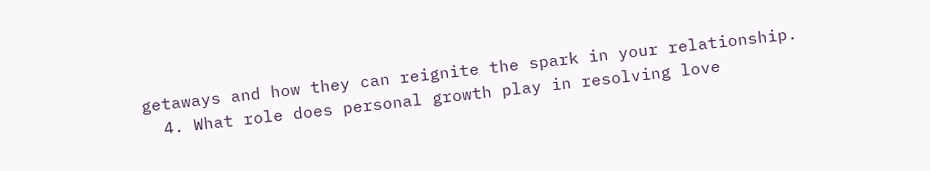getaways and how they can reignite the spark in your relationship.
  4. What role does personal growth play in resolving love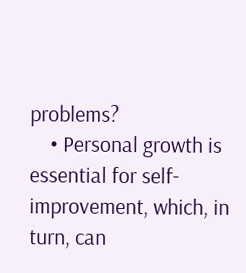problems?
    • Personal growth is essential for self-improvement, which, in turn, can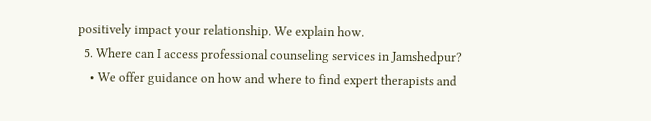positively impact your relationship. We explain how.
  5. Where can I access professional counseling services in Jamshedpur?
    • We offer guidance on how and where to find expert therapists and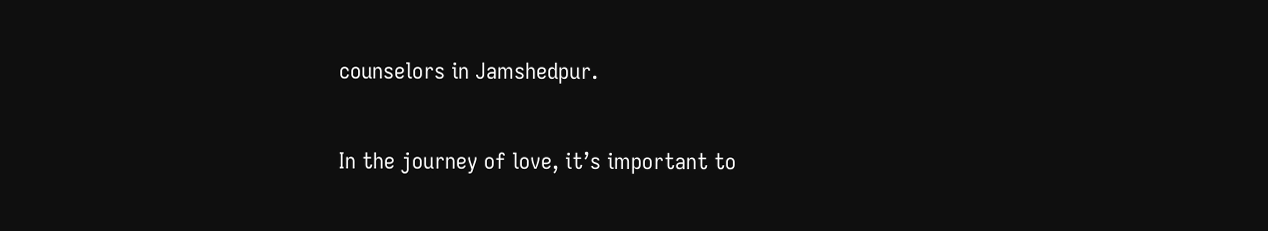counselors in Jamshedpur.

In the journey of love, it’s important to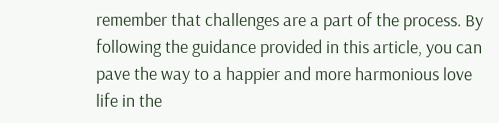remember that challenges are a part of the process. By following the guidance provided in this article, you can pave the way to a happier and more harmonious love life in the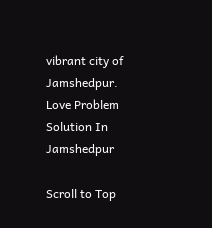vibrant city of Jamshedpur. Love Problem Solution In Jamshedpur

Scroll to Top